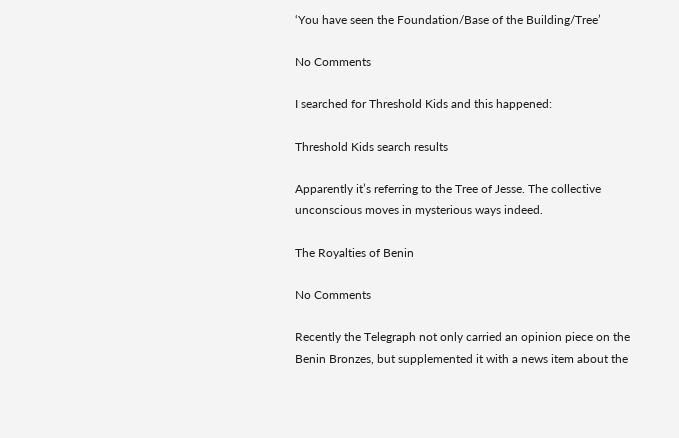‘You have seen the Foundation/Base of the Building/Tree’

No Comments

I searched for Threshold Kids and this happened:

Threshold Kids search results

Apparently it’s referring to the Tree of Jesse. The collective unconscious moves in mysterious ways indeed.

The Royalties of Benin

No Comments

Recently the Telegraph not only carried an opinion piece on the Benin Bronzes, but supplemented it with a news item about the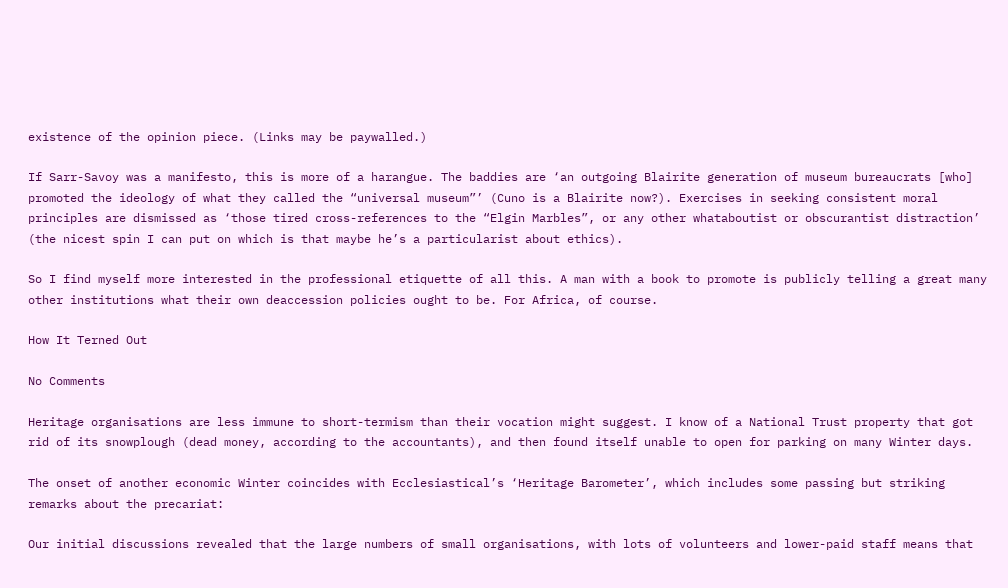existence of the opinion piece. (Links may be paywalled.)

If Sarr-Savoy was a manifesto, this is more of a harangue. The baddies are ‘an outgoing Blairite generation of museum bureaucrats [who] promoted the ideology of what they called the “universal museum”’ (Cuno is a Blairite now?). Exercises in seeking consistent moral principles are dismissed as ‘those tired cross-references to the “Elgin Marbles”, or any other whataboutist or obscurantist distraction’ (the nicest spin I can put on which is that maybe he’s a particularist about ethics).

So I find myself more interested in the professional etiquette of all this. A man with a book to promote is publicly telling a great many other institutions what their own deaccession policies ought to be. For Africa, of course.

How It Terned Out

No Comments

Heritage organisations are less immune to short-termism than their vocation might suggest. I know of a National Trust property that got rid of its snowplough (dead money, according to the accountants), and then found itself unable to open for parking on many Winter days.

The onset of another economic Winter coincides with Ecclesiastical’s ‘Heritage Barometer’, which includes some passing but striking remarks about the precariat:

Our initial discussions revealed that the large numbers of small organisations, with lots of volunteers and lower-paid staff means that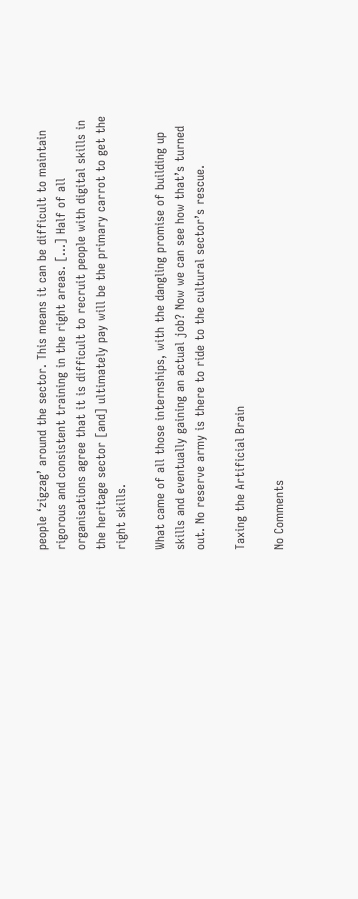people ‘zigzag’ around the sector. This means it can be difficult to maintain rigorous and consistent training in the right areas. [...] Half of all organisations agree that it is difficult to recruit people with digital skills in the heritage sector [and] ultimately pay will be the primary carrot to get the right skills.

What came of all those internships, with the dangling promise of building up skills and eventually gaining an actual job? Now we can see how that’s turned out. No reserve army is there to ride to the cultural sector’s rescue.

Taxing the Artificial Brain

No Comments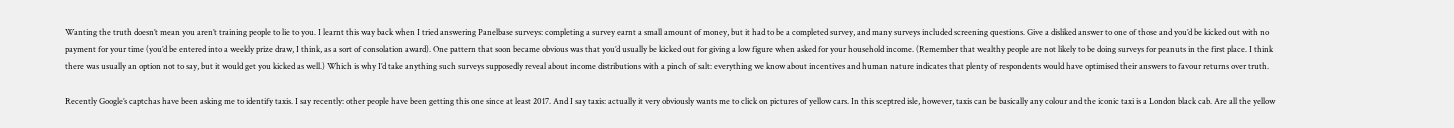Wanting the truth doesn’t mean you aren’t training people to lie to you. I learnt this way back when I tried answering Panelbase surveys: completing a survey earnt a small amount of money, but it had to be a completed survey, and many surveys included screening questions. Give a disliked answer to one of those and you’d be kicked out with no payment for your time (you’d be entered into a weekly prize draw, I think, as a sort of consolation award). One pattern that soon became obvious was that you’d usually be kicked out for giving a low figure when asked for your household income. (Remember that wealthy people are not likely to be doing surveys for peanuts in the first place. I think there was usually an option not to say, but it would get you kicked as well.) Which is why I’d take anything such surveys supposedly reveal about income distributions with a pinch of salt: everything we know about incentives and human nature indicates that plenty of respondents would have optimised their answers to favour returns over truth.

Recently Google’s captchas have been asking me to identify taxis. I say recently: other people have been getting this one since at least 2017. And I say taxis: actually it very obviously wants me to click on pictures of yellow cars. In this sceptred isle, however, taxis can be basically any colour and the iconic taxi is a London black cab. Are all the yellow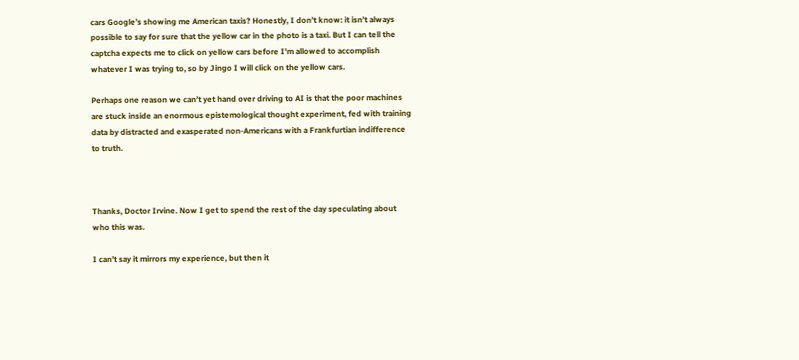cars Google’s showing me American taxis? Honestly, I don’t know: it isn’t always possible to say for sure that the yellow car in the photo is a taxi. But I can tell the captcha expects me to click on yellow cars before I’m allowed to accomplish whatever I was trying to, so by Jingo I will click on the yellow cars.

Perhaps one reason we can’t yet hand over driving to AI is that the poor machines are stuck inside an enormous epistemological thought experiment, fed with training data by distracted and exasperated non-Americans with a Frankfurtian indifference to truth.



Thanks, Doctor Irvine. Now I get to spend the rest of the day speculating about who this was.

I can’t say it mirrors my experience, but then it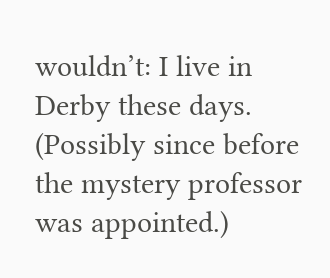wouldn’t: I live in Derby these days. (Possibly since before the mystery professor was appointed.)